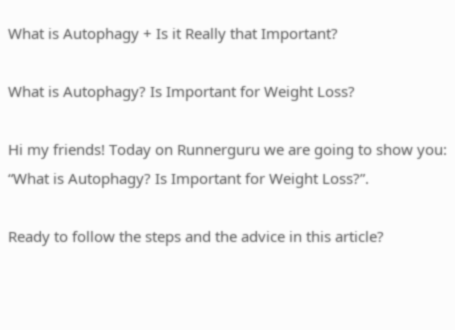What is Autophagy + Is it Really that Important?

What is Autophagy? Is Important for Weight Loss?

Hi my friends! Today on Runnerguru we are going to show you: “What is Autophagy? Is Important for Weight Loss?”.

Ready to follow the steps and the advice in this article?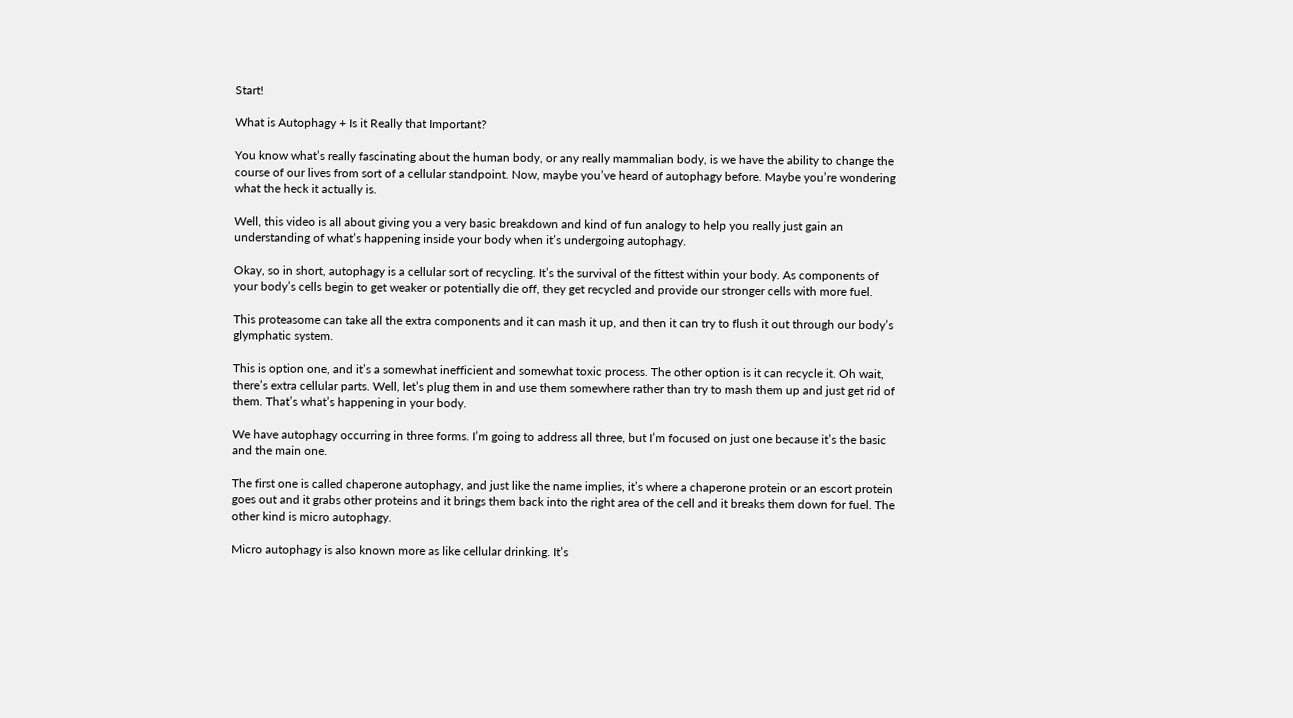Start!

What is Autophagy + Is it Really that Important?

You know what’s really fascinating about the human body, or any really mammalian body, is we have the ability to change the course of our lives from sort of a cellular standpoint. Now, maybe you’ve heard of autophagy before. Maybe you’re wondering what the heck it actually is.

Well, this video is all about giving you a very basic breakdown and kind of fun analogy to help you really just gain an understanding of what’s happening inside your body when it’s undergoing autophagy.

Okay, so in short, autophagy is a cellular sort of recycling. It’s the survival of the fittest within your body. As components of your body’s cells begin to get weaker or potentially die off, they get recycled and provide our stronger cells with more fuel.

This proteasome can take all the extra components and it can mash it up, and then it can try to flush it out through our body’s glymphatic system.

This is option one, and it’s a somewhat inefficient and somewhat toxic process. The other option is it can recycle it. Oh wait, there’s extra cellular parts. Well, let’s plug them in and use them somewhere rather than try to mash them up and just get rid of them. That’s what’s happening in your body.

We have autophagy occurring in three forms. I’m going to address all three, but I’m focused on just one because it’s the basic and the main one.

The first one is called chaperone autophagy, and just like the name implies, it’s where a chaperone protein or an escort protein goes out and it grabs other proteins and it brings them back into the right area of the cell and it breaks them down for fuel. The other kind is micro autophagy.

Micro autophagy is also known more as like cellular drinking. It’s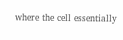where the cell essentially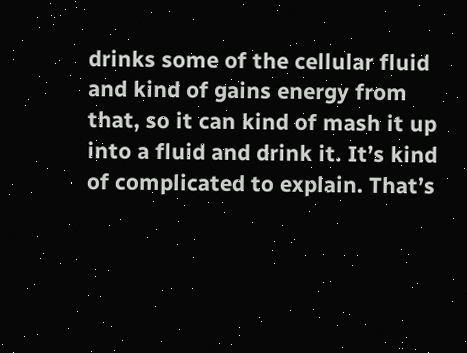drinks some of the cellular fluid and kind of gains energy from that, so it can kind of mash it up into a fluid and drink it. It’s kind of complicated to explain. That’s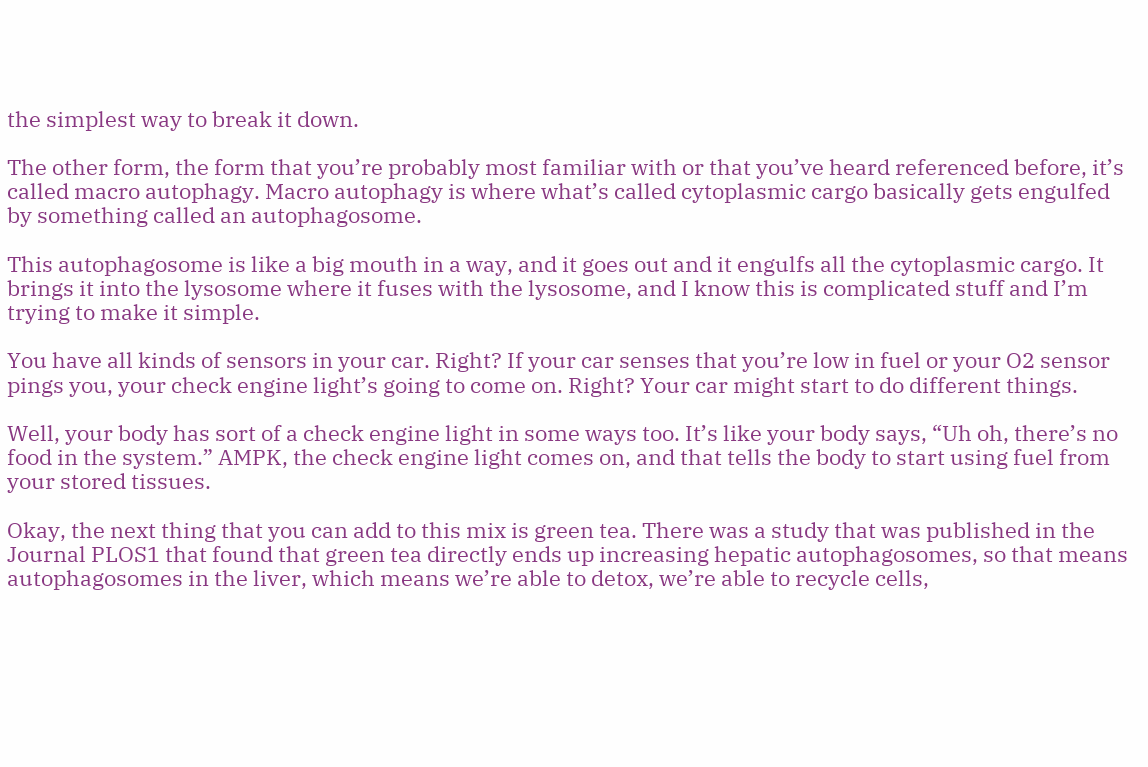the simplest way to break it down.

The other form, the form that you’re probably most familiar with or that you’ve heard referenced before, it’s called macro autophagy. Macro autophagy is where what’s called cytoplasmic cargo basically gets engulfed by something called an autophagosome.

This autophagosome is like a big mouth in a way, and it goes out and it engulfs all the cytoplasmic cargo. It brings it into the lysosome where it fuses with the lysosome, and I know this is complicated stuff and I’m trying to make it simple.

You have all kinds of sensors in your car. Right? If your car senses that you’re low in fuel or your O2 sensor pings you, your check engine light’s going to come on. Right? Your car might start to do different things.

Well, your body has sort of a check engine light in some ways too. It’s like your body says, “Uh oh, there’s no food in the system.” AMPK, the check engine light comes on, and that tells the body to start using fuel from your stored tissues.

Okay, the next thing that you can add to this mix is green tea. There was a study that was published in the Journal PLOS1 that found that green tea directly ends up increasing hepatic autophagosomes, so that means autophagosomes in the liver, which means we’re able to detox, we’re able to recycle cells,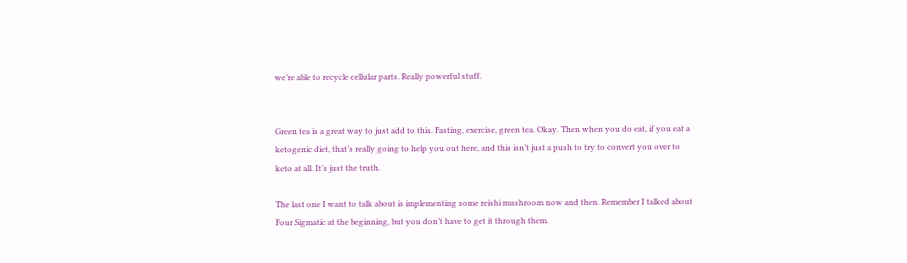we’re able to recycle cellular parts. Really powerful stuff.


Green tea is a great way to just add to this. Fasting, exercise, green tea. Okay. Then when you do eat, if you eat a ketogenic diet, that’s really going to help you out here, and this isn’t just a push to try to convert you over to keto at all. It’s just the truth.

The last one I want to talk about is implementing some reishi mushroom now and then. Remember I talked about Four Sigmatic at the beginning, but you don’t have to get it through them.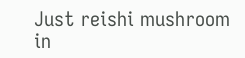Just reishi mushroom in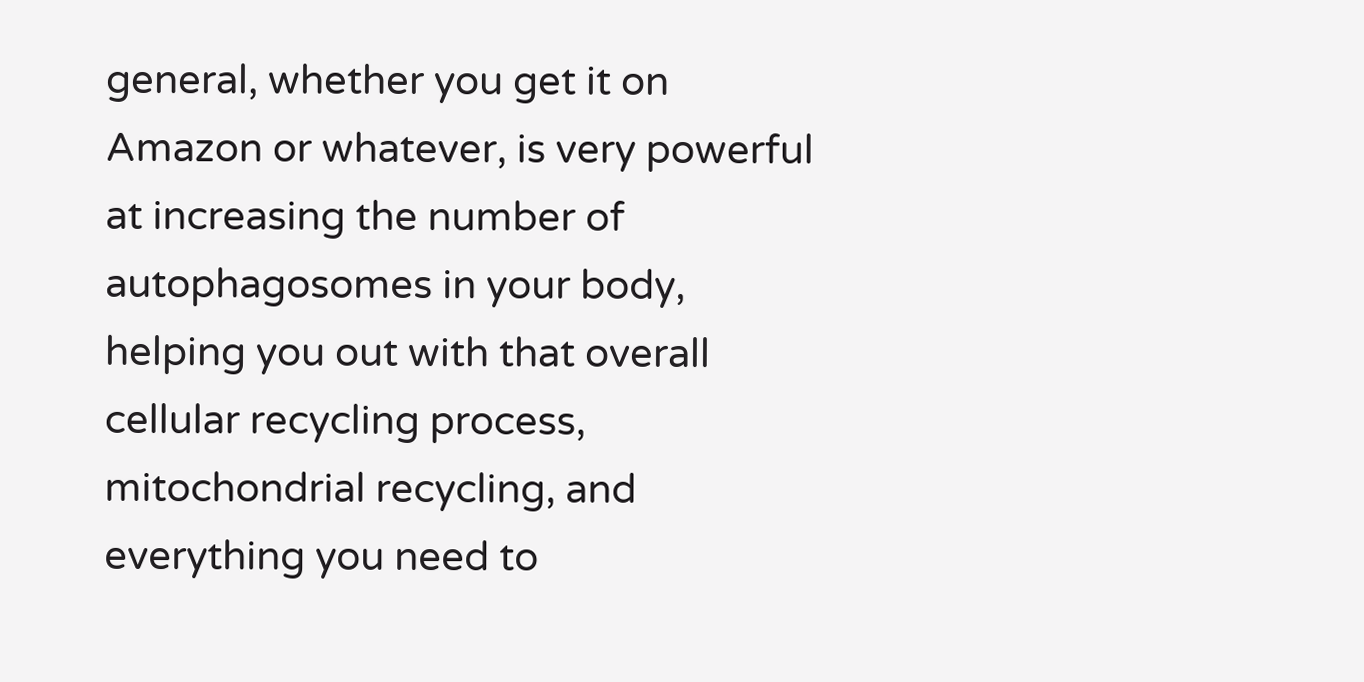general, whether you get it on Amazon or whatever, is very powerful at increasing the number of autophagosomes in your body, helping you out with that overall cellular recycling process, mitochondrial recycling, and everything you need to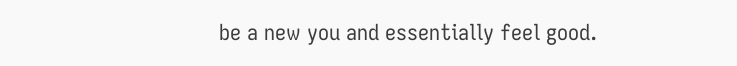be a new you and essentially feel good.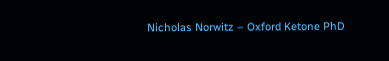Nicholas Norwitz – Oxford Ketone PhD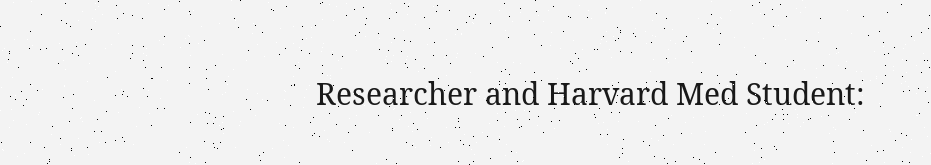Researcher and Harvard Med Student: